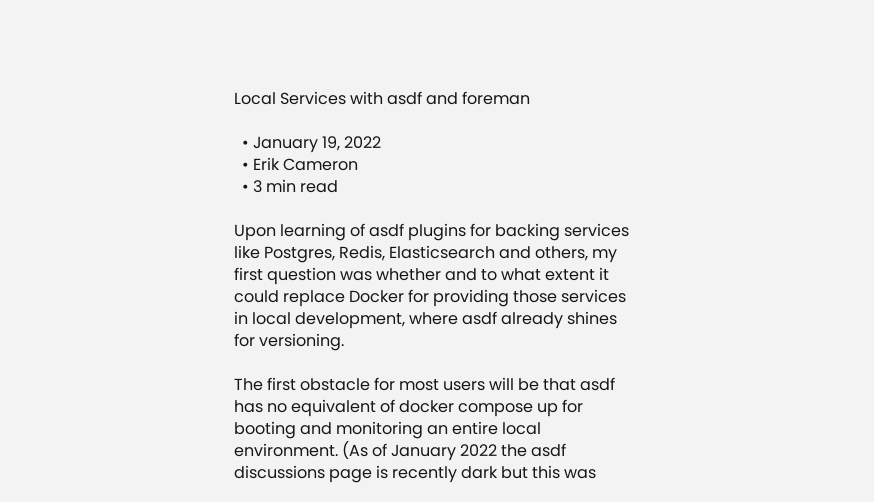Local Services with asdf and foreman

  • January 19, 2022
  • Erik Cameron
  • 3 min read

Upon learning of asdf plugins for backing services like Postgres, Redis, Elasticsearch and others, my first question was whether and to what extent it could replace Docker for providing those services in local development, where asdf already shines for versioning.

The first obstacle for most users will be that asdf has no equivalent of docker compose up for booting and monitoring an entire local environment. (As of January 2022 the asdf discussions page is recently dark but this was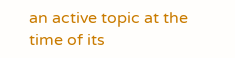an active topic at the time of its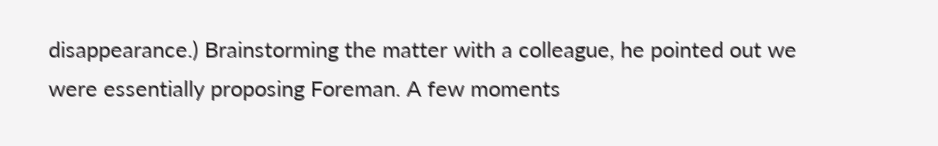disappearance.) Brainstorming the matter with a colleague, he pointed out we were essentially proposing Foreman. A few moments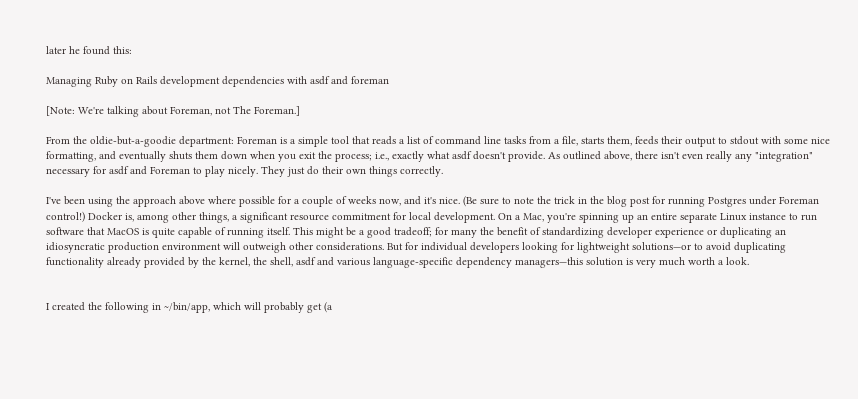later he found this:

Managing Ruby on Rails development dependencies with asdf and foreman

[Note: We're talking about Foreman, not The Foreman.]

From the oldie-but-a-goodie department: Foreman is a simple tool that reads a list of command line tasks from a file, starts them, feeds their output to stdout with some nice formatting, and eventually shuts them down when you exit the process; i.e., exactly what asdf doesn't provide. As outlined above, there isn't even really any "integration" necessary for asdf and Foreman to play nicely. They just do their own things correctly.

I've been using the approach above where possible for a couple of weeks now, and it's nice. (Be sure to note the trick in the blog post for running Postgres under Foreman control!) Docker is, among other things, a significant resource commitment for local development. On a Mac, you're spinning up an entire separate Linux instance to run software that MacOS is quite capable of running itself. This might be a good tradeoff; for many the benefit of standardizing developer experience or duplicating an idiosyncratic production environment will outweigh other considerations. But for individual developers looking for lightweight solutions—or to avoid duplicating functionality already provided by the kernel, the shell, asdf and various language-specific dependency managers—this solution is very much worth a look.


I created the following in ~/bin/app, which will probably get (a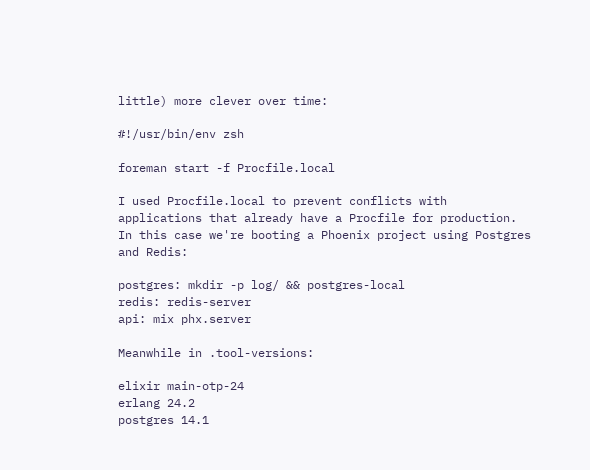little) more clever over time:

#!/usr/bin/env zsh

foreman start -f Procfile.local

I used Procfile.local to prevent conflicts with applications that already have a Procfile for production. In this case we're booting a Phoenix project using Postgres and Redis:

postgres: mkdir -p log/ && postgres-local
redis: redis-server
api: mix phx.server

Meanwhile in .tool-versions:

elixir main-otp-24
erlang 24.2
postgres 14.1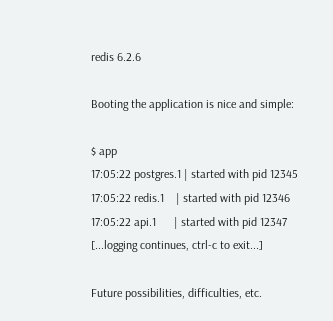redis 6.2.6

Booting the application is nice and simple:

$ app
17:05:22 postgres.1 | started with pid 12345
17:05:22 redis.1    | started with pid 12346
17:05:22 api.1      | started with pid 12347
[...logging continues, ctrl-c to exit...]

Future possibilities, difficulties, etc.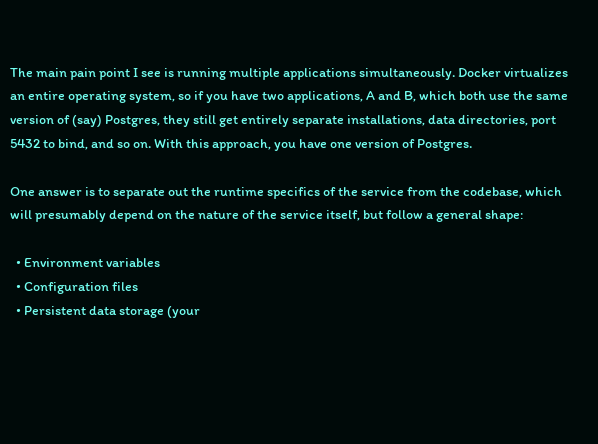The main pain point I see is running multiple applications simultaneously. Docker virtualizes an entire operating system, so if you have two applications, A and B, which both use the same version of (say) Postgres, they still get entirely separate installations, data directories, port 5432 to bind, and so on. With this approach, you have one version of Postgres.

One answer is to separate out the runtime specifics of the service from the codebase, which will presumably depend on the nature of the service itself, but follow a general shape:

  • Environment variables
  • Configuration files
  • Persistent data storage (your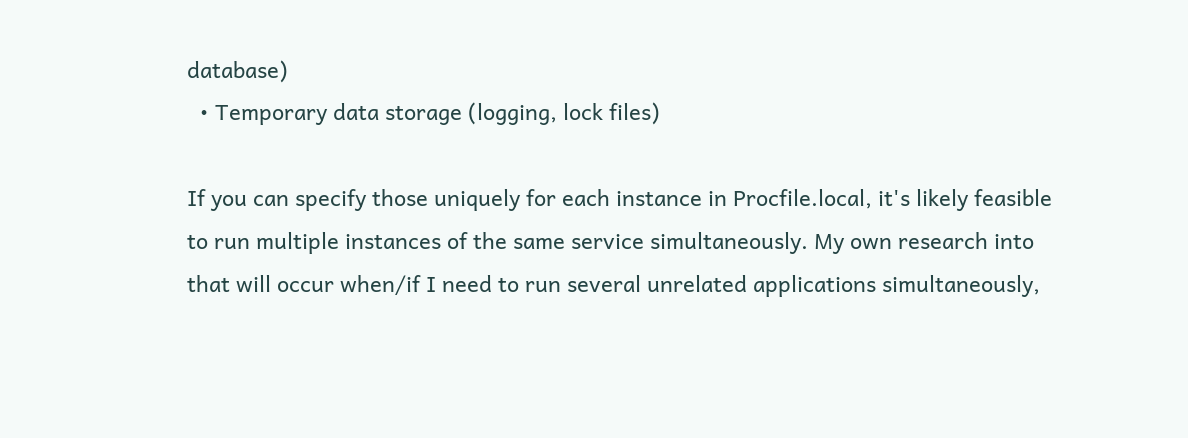database)
  • Temporary data storage (logging, lock files)

If you can specify those uniquely for each instance in Procfile.local, it's likely feasible to run multiple instances of the same service simultaneously. My own research into that will occur when/if I need to run several unrelated applications simultaneously,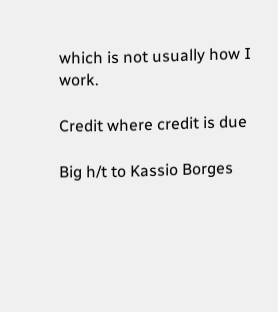which is not usually how I work.

Credit where credit is due

Big h/t to Kassio Borges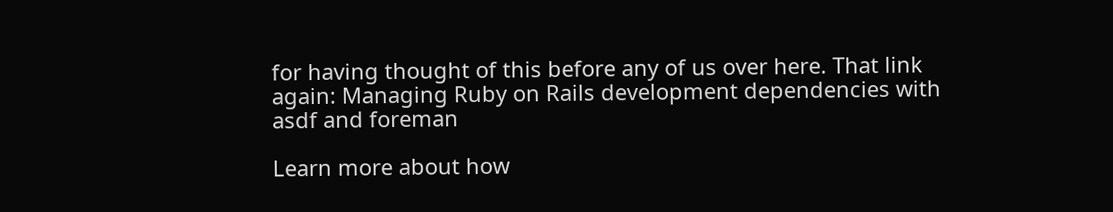for having thought of this before any of us over here. That link again: Managing Ruby on Rails development dependencies with asdf and foreman

Learn more about how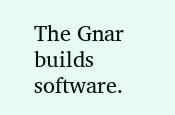The Gnar builds software.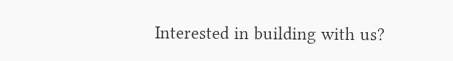Interested in building with us?